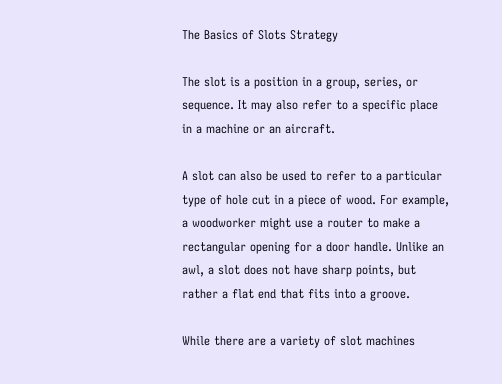The Basics of Slots Strategy

The slot is a position in a group, series, or sequence. It may also refer to a specific place in a machine or an aircraft.

A slot can also be used to refer to a particular type of hole cut in a piece of wood. For example, a woodworker might use a router to make a rectangular opening for a door handle. Unlike an awl, a slot does not have sharp points, but rather a flat end that fits into a groove.

While there are a variety of slot machines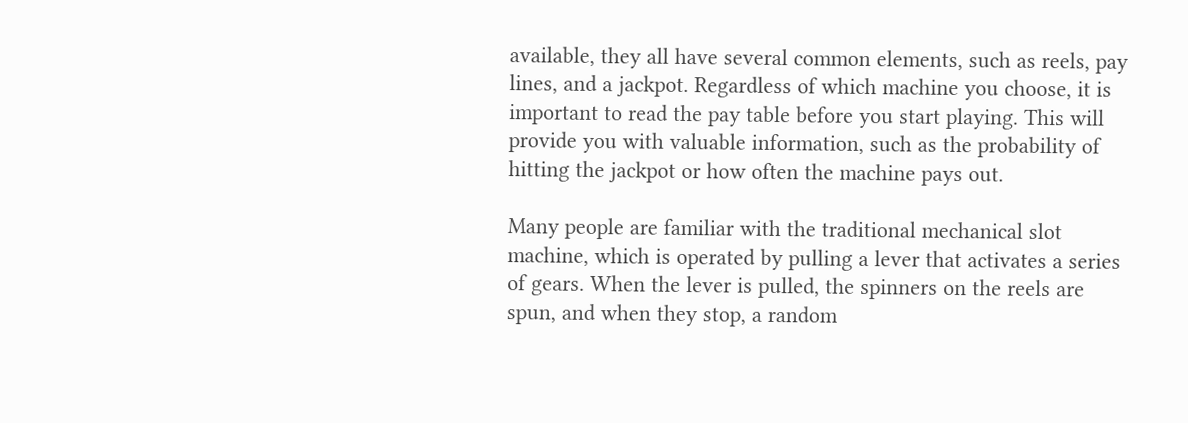available, they all have several common elements, such as reels, pay lines, and a jackpot. Regardless of which machine you choose, it is important to read the pay table before you start playing. This will provide you with valuable information, such as the probability of hitting the jackpot or how often the machine pays out.

Many people are familiar with the traditional mechanical slot machine, which is operated by pulling a lever that activates a series of gears. When the lever is pulled, the spinners on the reels are spun, and when they stop, a random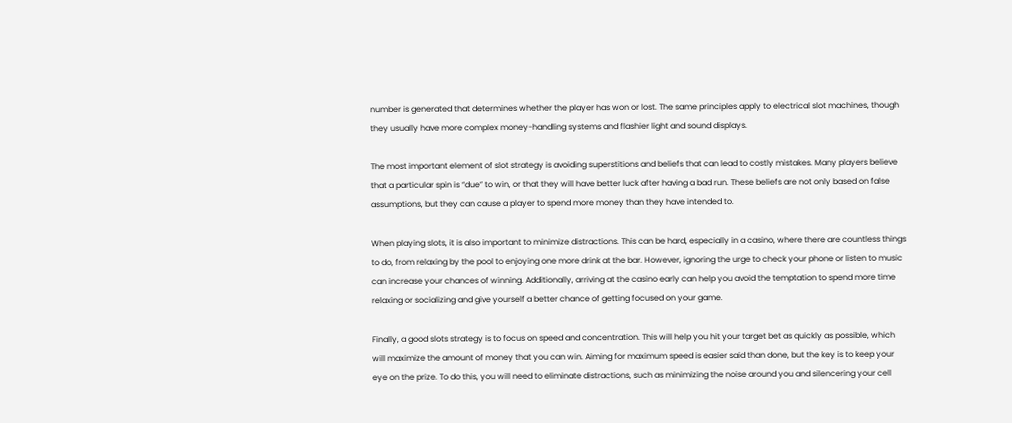number is generated that determines whether the player has won or lost. The same principles apply to electrical slot machines, though they usually have more complex money-handling systems and flashier light and sound displays.

The most important element of slot strategy is avoiding superstitions and beliefs that can lead to costly mistakes. Many players believe that a particular spin is “due” to win, or that they will have better luck after having a bad run. These beliefs are not only based on false assumptions, but they can cause a player to spend more money than they have intended to.

When playing slots, it is also important to minimize distractions. This can be hard, especially in a casino, where there are countless things to do, from relaxing by the pool to enjoying one more drink at the bar. However, ignoring the urge to check your phone or listen to music can increase your chances of winning. Additionally, arriving at the casino early can help you avoid the temptation to spend more time relaxing or socializing and give yourself a better chance of getting focused on your game.

Finally, a good slots strategy is to focus on speed and concentration. This will help you hit your target bet as quickly as possible, which will maximize the amount of money that you can win. Aiming for maximum speed is easier said than done, but the key is to keep your eye on the prize. To do this, you will need to eliminate distractions, such as minimizing the noise around you and silencering your cell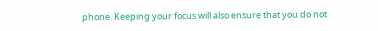phone. Keeping your focus will also ensure that you do not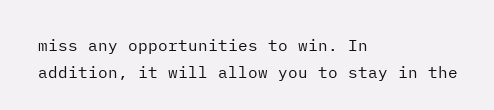miss any opportunities to win. In addition, it will allow you to stay in the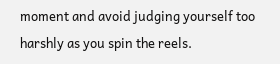moment and avoid judging yourself too harshly as you spin the reels.